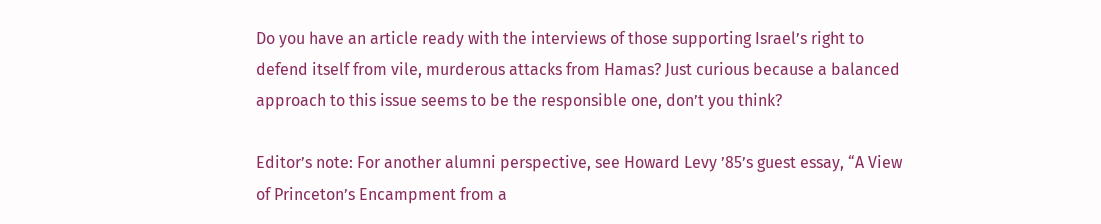Do you have an article ready with the interviews of those supporting Israel’s right to defend itself from vile, murderous attacks from Hamas? Just curious because a balanced approach to this issue seems to be the responsible one, don’t you think?

Editor’s note: For another alumni perspective, see Howard Levy ’85’s guest essay, “A View of Princeton’s Encampment from a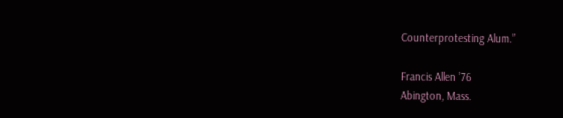Counterprotesting Alum.”

Francis Allen ’76
Abington, Mass.